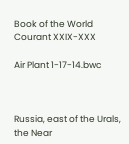Book of the World Courant XXIX-XXX

Air Plant 1-17-14.bwc



Russia, east of the Urals, the Near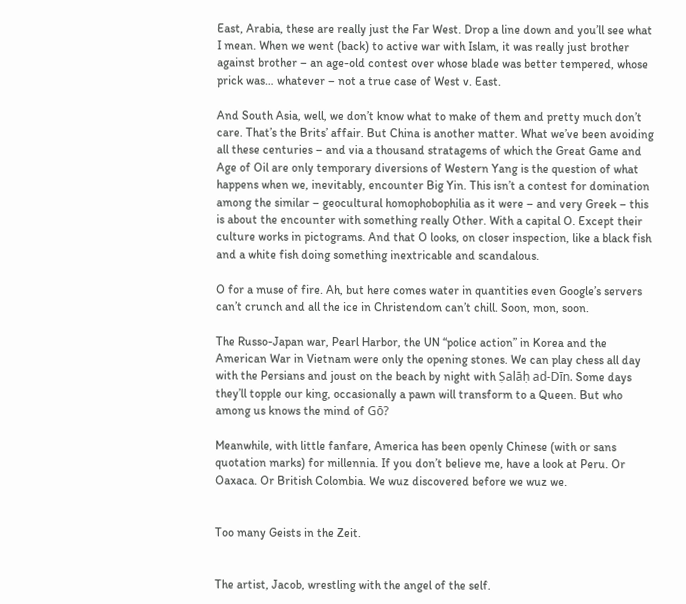East, Arabia, these are really just the Far West. Drop a line down and you’ll see what I mean. When we went (back) to active war with Islam, it was really just brother against brother – an age-old contest over whose blade was better tempered, whose prick was… whatever – not a true case of West v. East.

And South Asia, well, we don’t know what to make of them and pretty much don’t care. That’s the Brits’ affair. But China is another matter. What we’ve been avoiding all these centuries – and via a thousand stratagems of which the Great Game and Age of Oil are only temporary diversions of Western Yang is the question of what happens when we, inevitably, encounter Big Yin. This isn’t a contest for domination among the similar – geocultural homophobophilia as it were – and very Greek – this is about the encounter with something really Other. With a capital O. Except their culture works in pictograms. And that O looks, on closer inspection, like a black fish and a white fish doing something inextricable and scandalous.

O for a muse of fire. Ah, but here comes water in quantities even Google’s servers can’t crunch and all the ice in Christendom can’t chill. Soon, mon, soon.

The Russo-Japan war, Pearl Harbor, the UN “police action” in Korea and the American War in Vietnam were only the opening stones. We can play chess all day with the Persians and joust on the beach by night with Ṣalāḥ ad-Dīn. Some days they’ll topple our king, occasionally a pawn will transform to a Queen. But who among us knows the mind of Gō?

Meanwhile, with little fanfare, America has been openly Chinese (with or sans quotation marks) for millennia. If you don’t believe me, have a look at Peru. Or Oaxaca. Or British Colombia. We wuz discovered before we wuz we.


Too many Geists in the Zeit.


The artist, Jacob, wrestling with the angel of the self.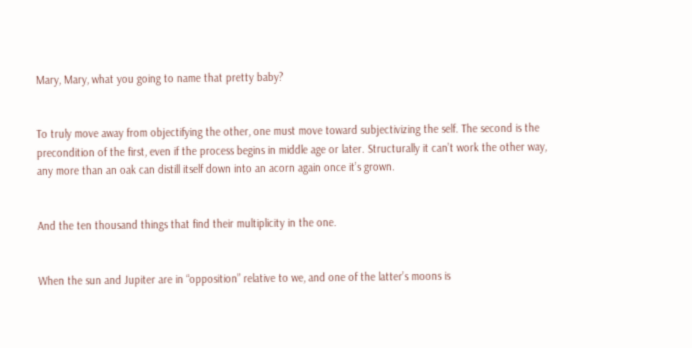Mary, Mary, what you going to name that pretty baby?


To truly move away from objectifying the other, one must move toward subjectivizing the self. The second is the precondition of the first, even if the process begins in middle age or later. Structurally it can’t work the other way, any more than an oak can distill itself down into an acorn again once it’s grown.


And the ten thousand things that find their multiplicity in the one.


When the sun and Jupiter are in “opposition” relative to we, and one of the latter’s moons is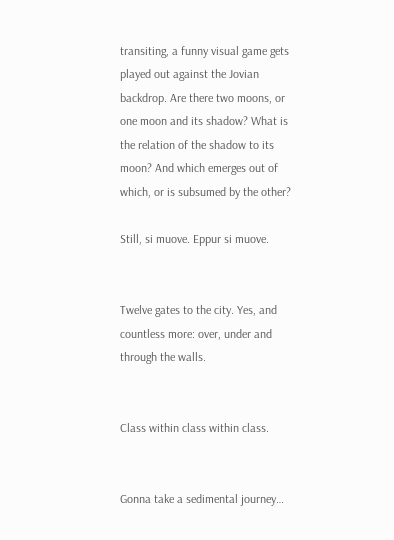transiting, a funny visual game gets played out against the Jovian backdrop. Are there two moons, or one moon and its shadow? What is the relation of the shadow to its moon? And which emerges out of which, or is subsumed by the other?

Still, si muove. Eppur si muove.


Twelve gates to the city. Yes, and countless more: over, under and through the walls.


Class within class within class.


Gonna take a sedimental journey…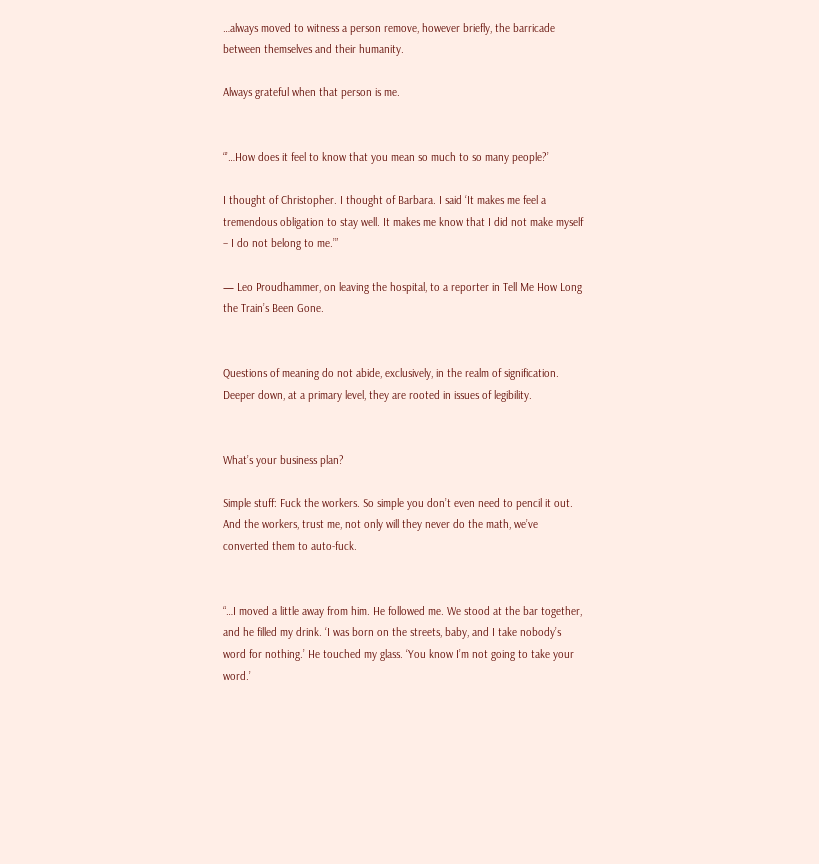…always moved to witness a person remove, however briefly, the barricade between themselves and their humanity.

Always grateful when that person is me.


“’…How does it feel to know that you mean so much to so many people?’

I thought of Christopher. I thought of Barbara. I said ‘It makes me feel a tremendous obligation to stay well. It makes me know that I did not make myself – I do not belong to me.’”

— Leo Proudhammer, on leaving the hospital, to a reporter in Tell Me How Long the Train’s Been Gone.


Questions of meaning do not abide, exclusively, in the realm of signification. Deeper down, at a primary level, they are rooted in issues of legibility.


What’s your business plan?

Simple stuff: Fuck the workers. So simple you don’t even need to pencil it out. And the workers, trust me, not only will they never do the math, we’ve converted them to auto-fuck.


“…I moved a little away from him. He followed me. We stood at the bar together, and he filled my drink. ‘I was born on the streets, baby, and I take nobody’s word for nothing.’ He touched my glass. ‘You know I’m not going to take your word.’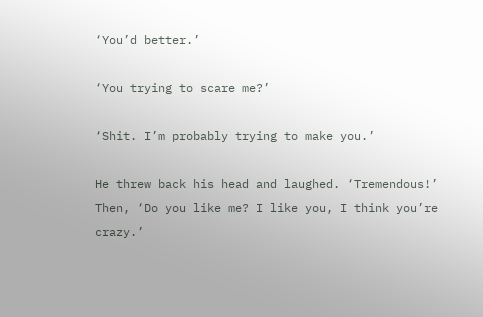‘You’d better.’

‘You trying to scare me?’

‘Shit. I’m probably trying to make you.’

He threw back his head and laughed. ‘Tremendous!’ Then, ‘Do you like me? I like you, I think you’re crazy.’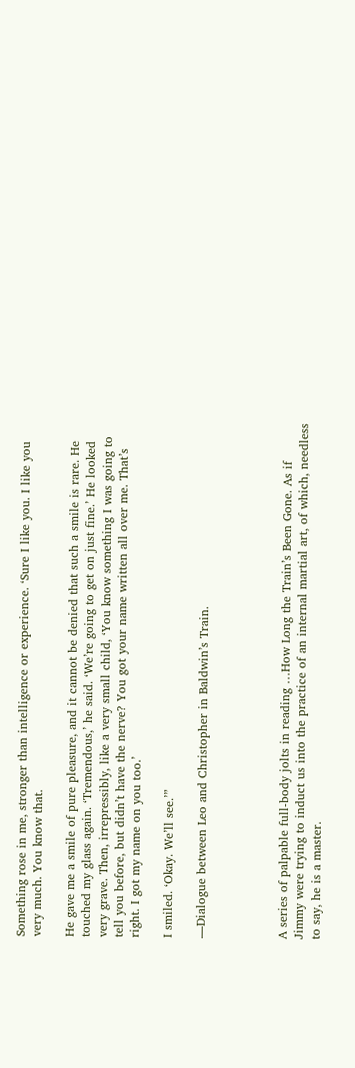Something rose in me, stronger than intelligence or experience. ‘Sure I like you. I like you very much. You know that.

He gave me a smile of pure pleasure, and it cannot be denied that such a smile is rare. He touched my glass again. ‘Tremendous,’ he said. ‘We’re going to get on just fine.’ He looked very grave. Then, irrepressibly, like a very small child, ‘You know something I was going to tell you before, but didn’t have the nerve? You got your name written all over me. That’s right. I got my name on you too.’

I smiled. ‘Okay. We’ll see.’”

—Dialogue between Leo and Christopher in Baldwin’s Train.




A series of palpable full-body jolts in reading …How Long the Train’s Been Gone. As if Jimmy were trying to induct us into the practice of an internal martial art, of which, needless to say, he is a master.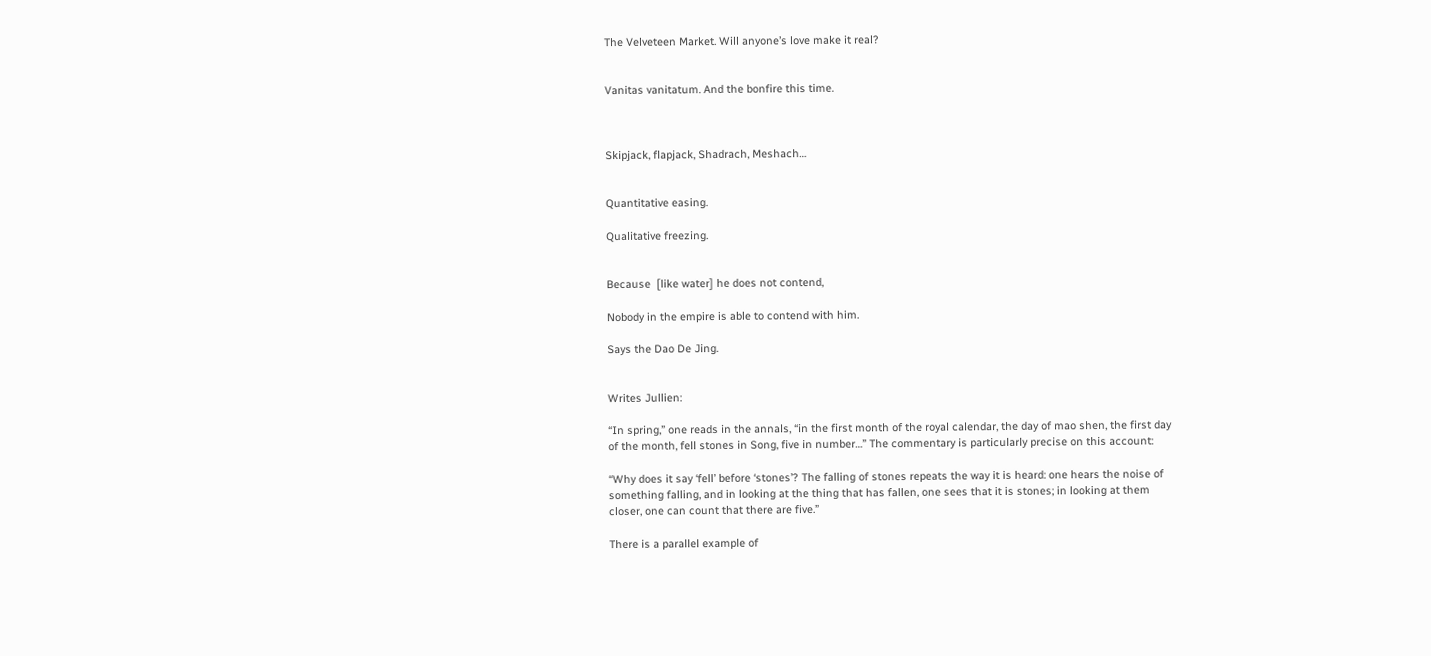The Velveteen Market. Will anyone’s love make it real?


Vanitas vanitatum. And the bonfire this time.



Skipjack, flapjack, Shadrach, Meshach…


Quantitative easing.

Qualitative freezing.


Because  [like water] he does not contend,

Nobody in the empire is able to contend with him.

Says the Dao De Jing.


Writes Jullien:

“In spring,” one reads in the annals, “in the first month of the royal calendar, the day of mao shen, the first day of the month, fell stones in Song, five in number…” The commentary is particularly precise on this account:

“Why does it say ‘fell’ before ‘stones’? The falling of stones repeats the way it is heard: one hears the noise of something falling, and in looking at the thing that has fallen, one sees that it is stones; in looking at them closer, one can count that there are five.”

There is a parallel example of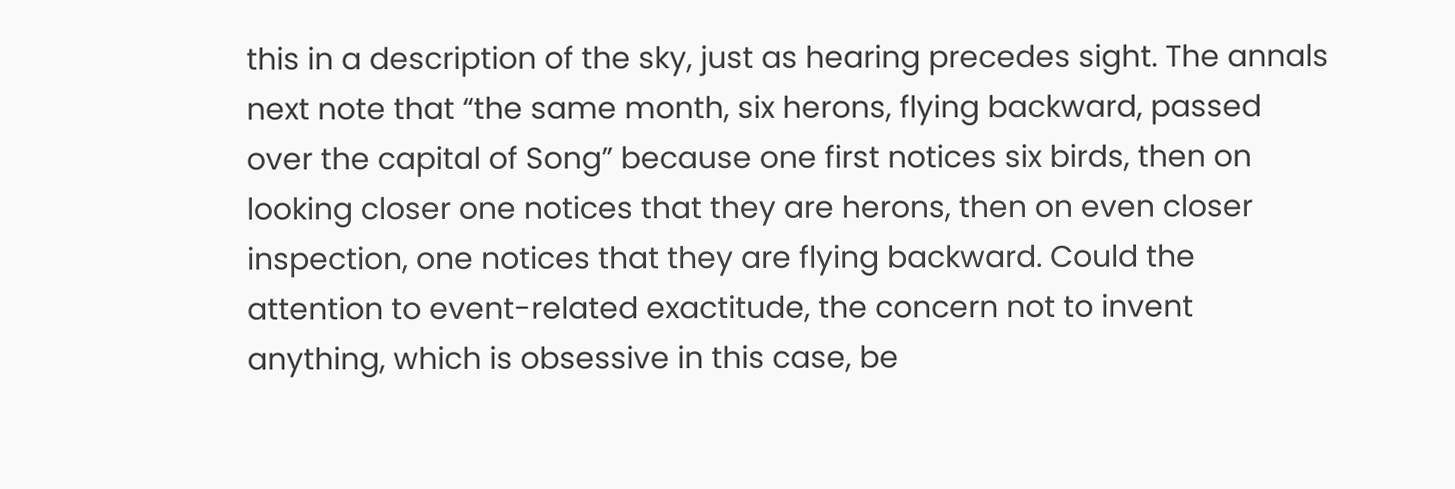this in a description of the sky, just as hearing precedes sight. The annals next note that “the same month, six herons, flying backward, passed over the capital of Song” because one first notices six birds, then on looking closer one notices that they are herons, then on even closer inspection, one notices that they are flying backward. Could the attention to event-related exactitude, the concern not to invent anything, which is obsessive in this case, be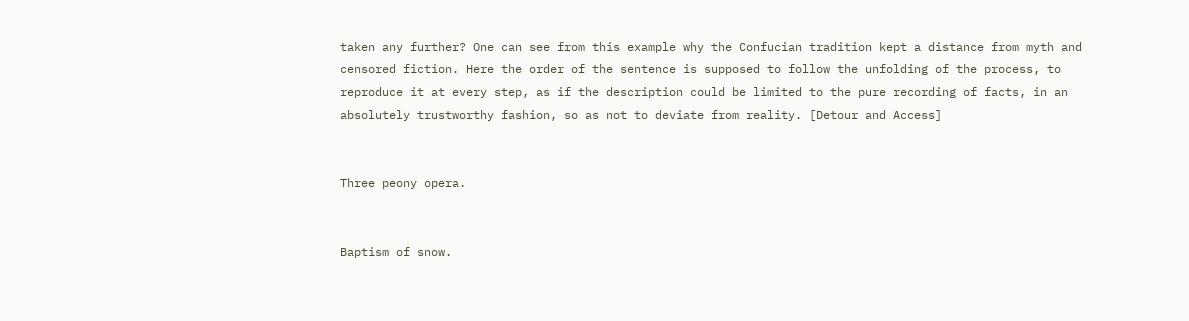taken any further? One can see from this example why the Confucian tradition kept a distance from myth and censored fiction. Here the order of the sentence is supposed to follow the unfolding of the process, to reproduce it at every step, as if the description could be limited to the pure recording of facts, in an absolutely trustworthy fashion, so as not to deviate from reality. [Detour and Access]


Three peony opera.


Baptism of snow.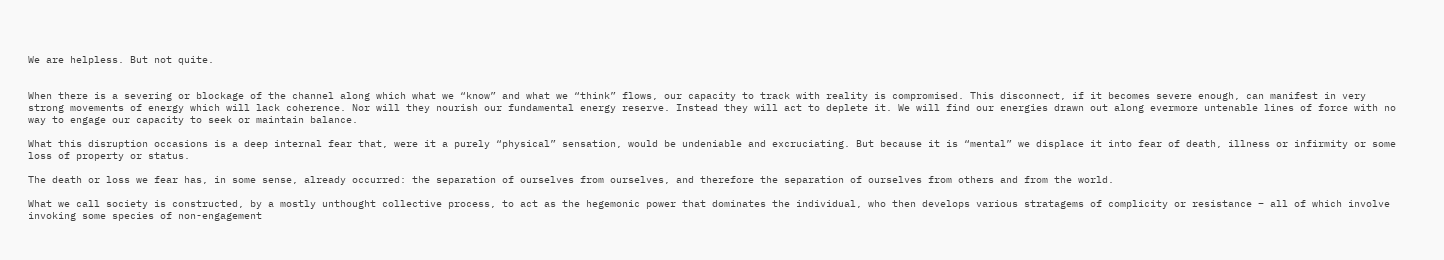We are helpless. But not quite.


When there is a severing or blockage of the channel along which what we “know” and what we “think” flows, our capacity to track with reality is compromised. This disconnect, if it becomes severe enough, can manifest in very strong movements of energy which will lack coherence. Nor will they nourish our fundamental energy reserve. Instead they will act to deplete it. We will find our energies drawn out along evermore untenable lines of force with no way to engage our capacity to seek or maintain balance.

What this disruption occasions is a deep internal fear that, were it a purely “physical” sensation, would be undeniable and excruciating. But because it is “mental” we displace it into fear of death, illness or infirmity or some loss of property or status.

The death or loss we fear has, in some sense, already occurred: the separation of ourselves from ourselves, and therefore the separation of ourselves from others and from the world.

What we call society is constructed, by a mostly unthought collective process, to act as the hegemonic power that dominates the individual, who then develops various stratagems of complicity or resistance – all of which involve invoking some species of non-engagement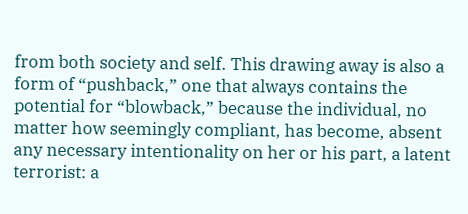from both society and self. This drawing away is also a form of “pushback,” one that always contains the potential for “blowback,” because the individual, no matter how seemingly compliant, has become, absent any necessary intentionality on her or his part, a latent terrorist: a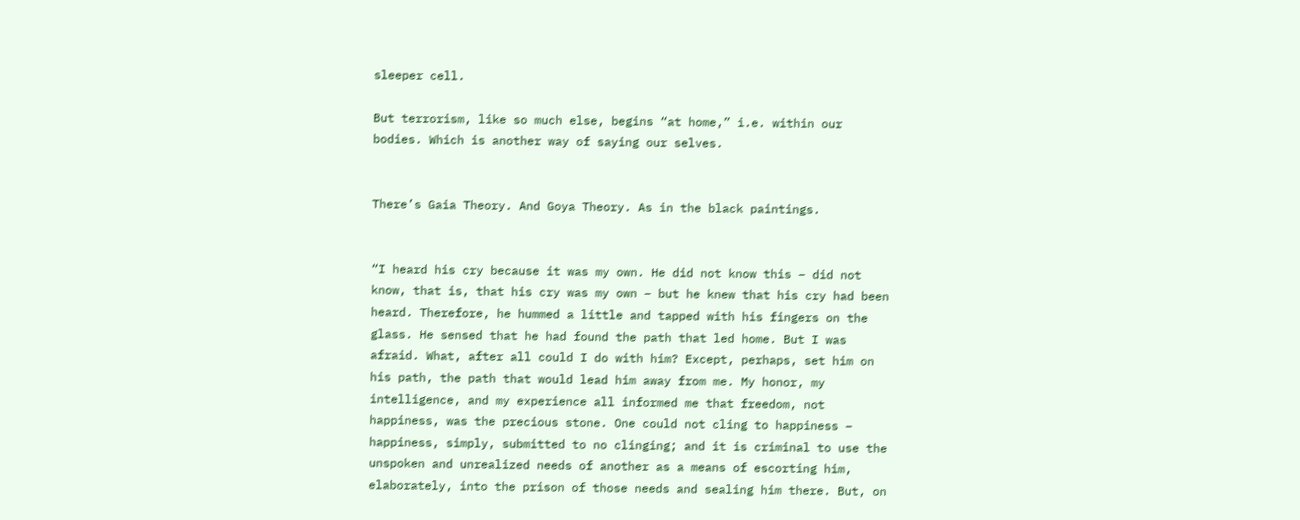sleeper cell.

But terrorism, like so much else, begins “at home,” i.e. within our bodies. Which is another way of saying our selves.


There’s Gaia Theory. And Goya Theory. As in the black paintings.


“I heard his cry because it was my own. He did not know this – did not know, that is, that his cry was my own – but he knew that his cry had been heard. Therefore, he hummed a little and tapped with his fingers on the glass. He sensed that he had found the path that led home. But I was afraid. What, after all could I do with him? Except, perhaps, set him on his path, the path that would lead him away from me. My honor, my intelligence, and my experience all informed me that freedom, not happiness, was the precious stone. One could not cling to happiness – happiness, simply, submitted to no clinging; and it is criminal to use the unspoken and unrealized needs of another as a means of escorting him, elaborately, into the prison of those needs and sealing him there. But, on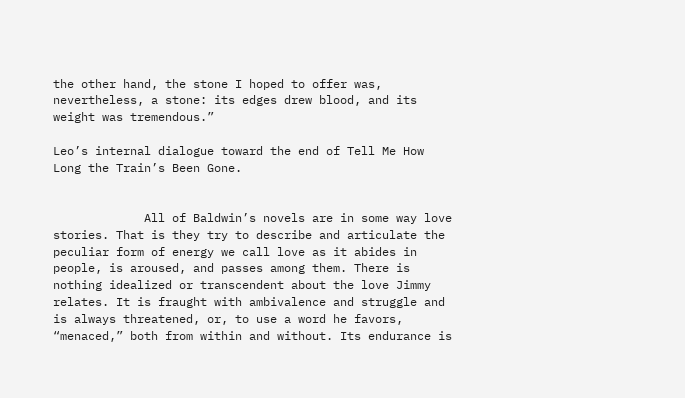the other hand, the stone I hoped to offer was, nevertheless, a stone: its edges drew blood, and its weight was tremendous.”

Leo’s internal dialogue toward the end of Tell Me How Long the Train’s Been Gone.


             All of Baldwin’s novels are in some way love stories. That is they try to describe and articulate the peculiar form of energy we call love as it abides in people, is aroused, and passes among them. There is nothing idealized or transcendent about the love Jimmy relates. It is fraught with ambivalence and struggle and is always threatened, or, to use a word he favors, “menaced,” both from within and without. Its endurance is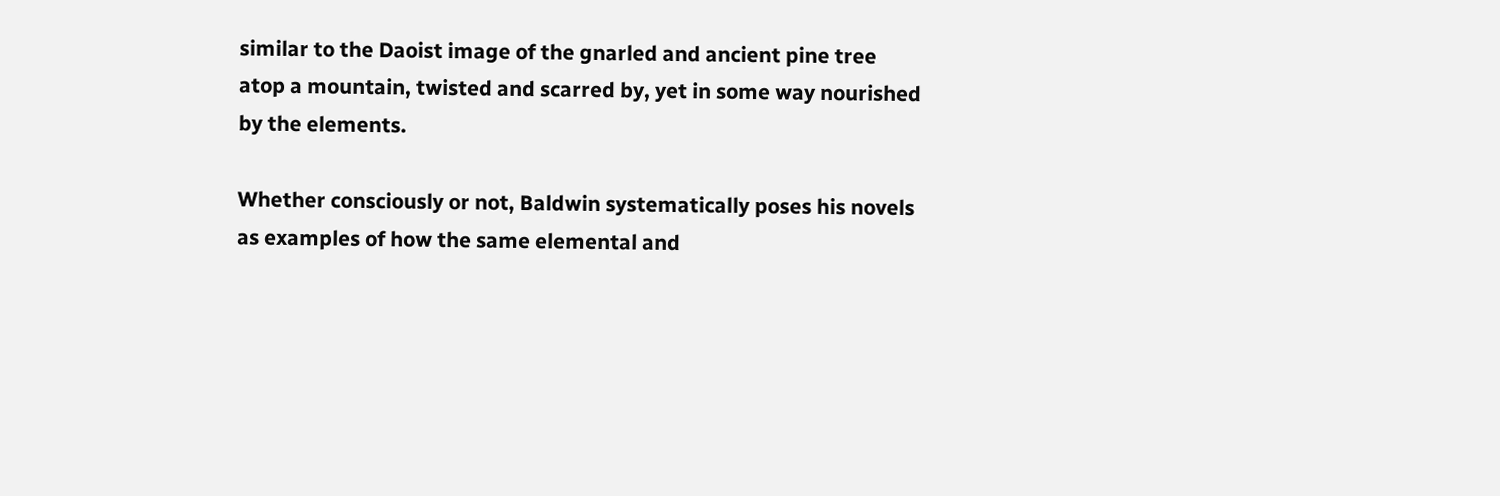similar to the Daoist image of the gnarled and ancient pine tree atop a mountain, twisted and scarred by, yet in some way nourished by the elements.

Whether consciously or not, Baldwin systematically poses his novels as examples of how the same elemental and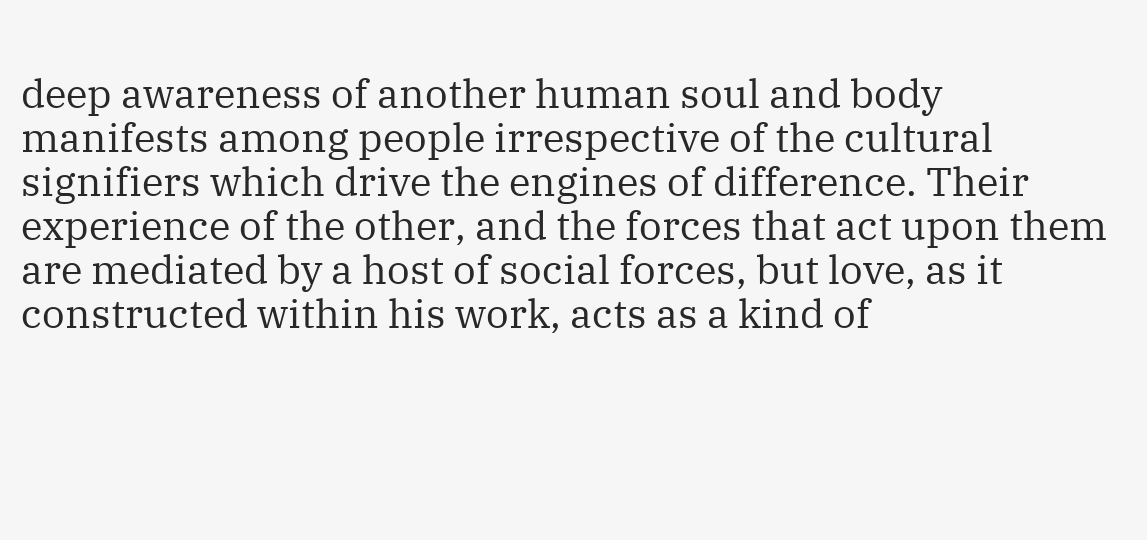deep awareness of another human soul and body manifests among people irrespective of the cultural signifiers which drive the engines of difference. Their experience of the other, and the forces that act upon them are mediated by a host of social forces, but love, as it constructed within his work, acts as a kind of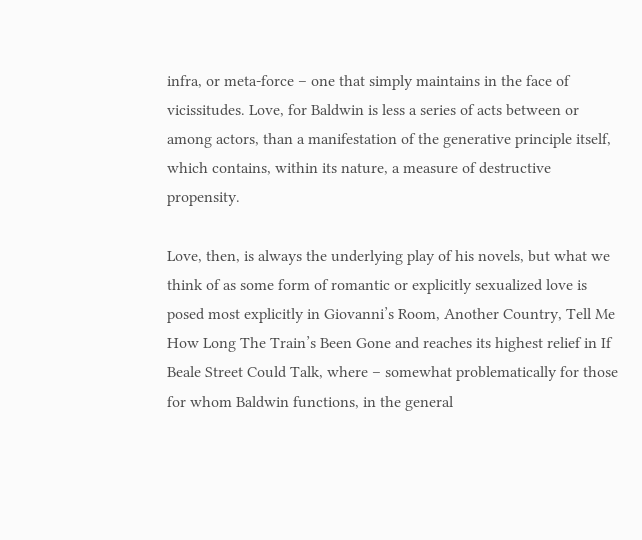infra, or meta-force – one that simply maintains in the face of vicissitudes. Love, for Baldwin is less a series of acts between or among actors, than a manifestation of the generative principle itself, which contains, within its nature, a measure of destructive propensity.

Love, then, is always the underlying play of his novels, but what we think of as some form of romantic or explicitly sexualized love is posed most explicitly in Giovanni’s Room, Another Country, Tell Me How Long The Train’s Been Gone and reaches its highest relief in If Beale Street Could Talk, where – somewhat problematically for those for whom Baldwin functions, in the general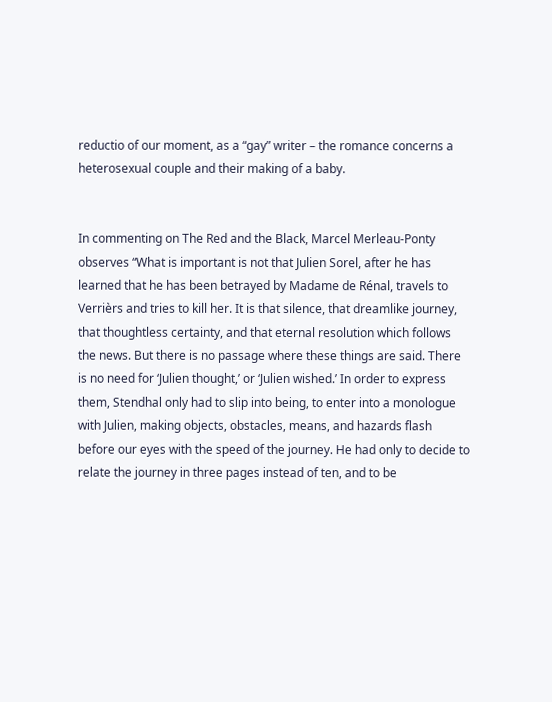reductio of our moment, as a “gay” writer – the romance concerns a heterosexual couple and their making of a baby.


In commenting on The Red and the Black, Marcel Merleau-Ponty observes “What is important is not that Julien Sorel, after he has learned that he has been betrayed by Madame de Rénal, travels to Verrièrs and tries to kill her. It is that silence, that dreamlike journey, that thoughtless certainty, and that eternal resolution which follows the news. But there is no passage where these things are said. There is no need for ‘Julien thought,’ or ‘Julien wished.’ In order to express them, Stendhal only had to slip into being, to enter into a monologue with Julien, making objects, obstacles, means, and hazards flash before our eyes with the speed of the journey. He had only to decide to relate the journey in three pages instead of ten, and to be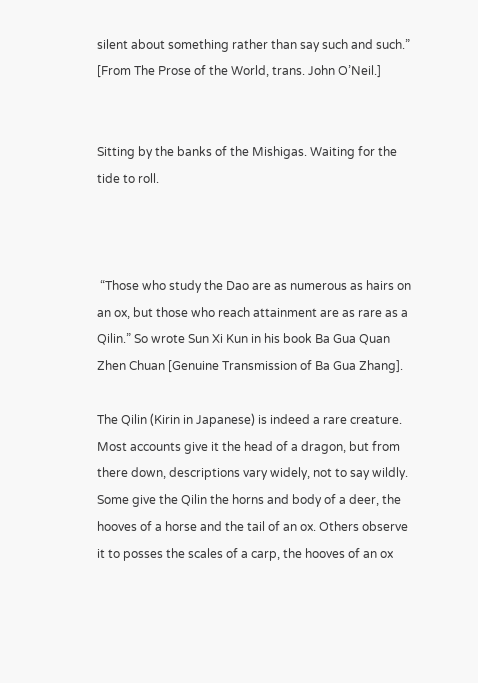silent about something rather than say such and such.” [From The Prose of the World, trans. John O’Neil.]


Sitting by the banks of the Mishigas. Waiting for the tide to roll.



 “Those who study the Dao are as numerous as hairs on an ox, but those who reach attainment are as rare as a Qilin.” So wrote Sun Xi Kun in his book Ba Gua Quan Zhen Chuan [Genuine Transmission of Ba Gua Zhang].

The Qilin (Kirin in Japanese) is indeed a rare creature. Most accounts give it the head of a dragon, but from there down, descriptions vary widely, not to say wildly. Some give the Qilin the horns and body of a deer, the hooves of a horse and the tail of an ox. Others observe it to posses the scales of a carp, the hooves of an ox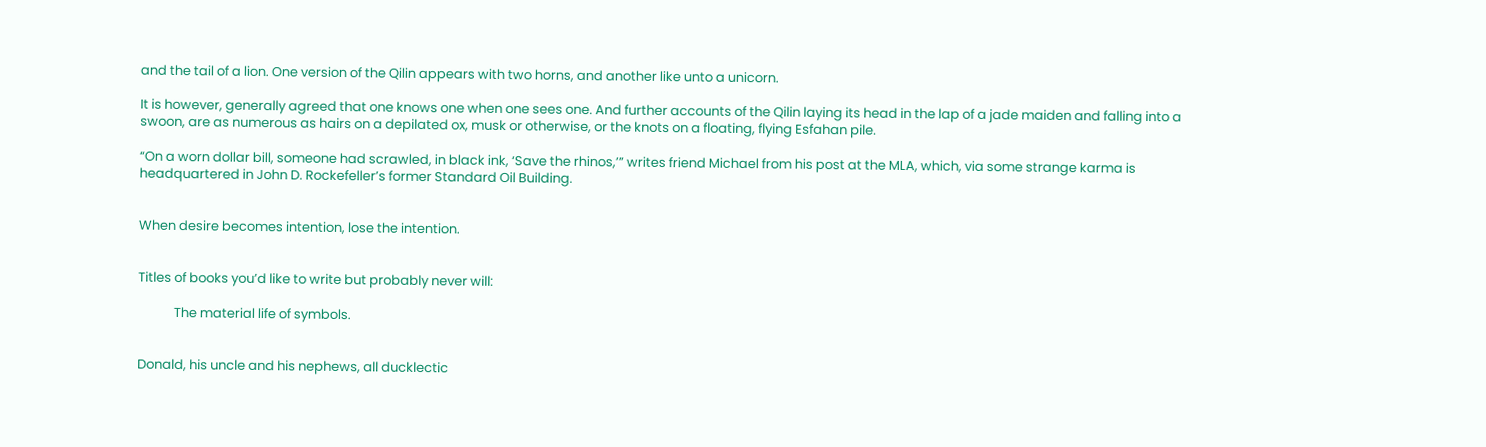and the tail of a lion. One version of the Qilin appears with two horns, and another like unto a unicorn.

It is however, generally agreed that one knows one when one sees one. And further accounts of the Qilin laying its head in the lap of a jade maiden and falling into a swoon, are as numerous as hairs on a depilated ox, musk or otherwise, or the knots on a floating, flying Esfahan pile.

“On a worn dollar bill, someone had scrawled, in black ink, ‘Save the rhinos,’” writes friend Michael from his post at the MLA, which, via some strange karma is headquartered in John D. Rockefeller’s former Standard Oil Building.


When desire becomes intention, lose the intention.


Titles of books you’d like to write but probably never will:

            The material life of symbols.


Donald, his uncle and his nephews, all ducklectic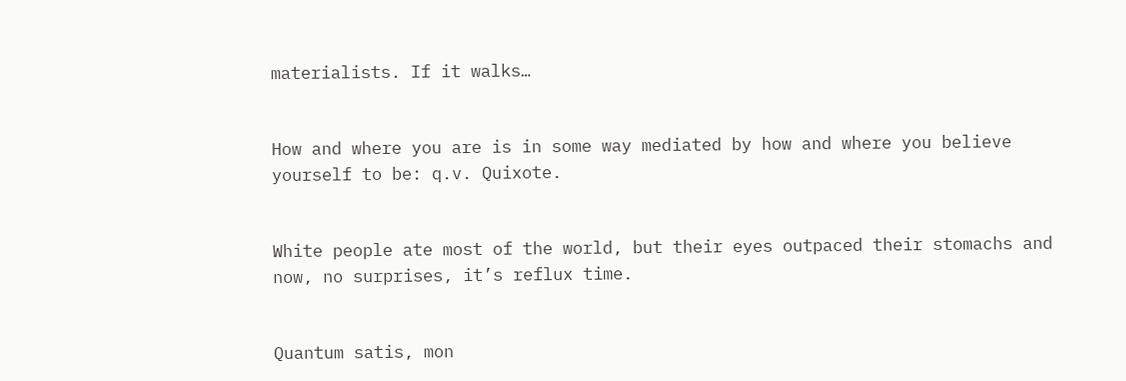materialists. If it walks…


How and where you are is in some way mediated by how and where you believe yourself to be: q.v. Quixote.


White people ate most of the world, but their eyes outpaced their stomachs and now, no surprises, it’s reflux time.


Quantum satis, mon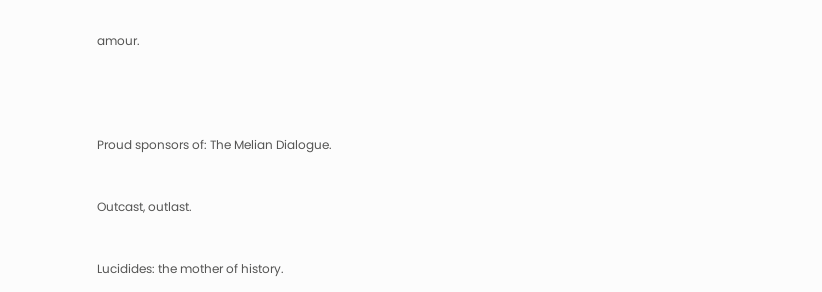amour.




Proud sponsors of: The Melian Dialogue.


Outcast, outlast.


Lucidides: the mother of history.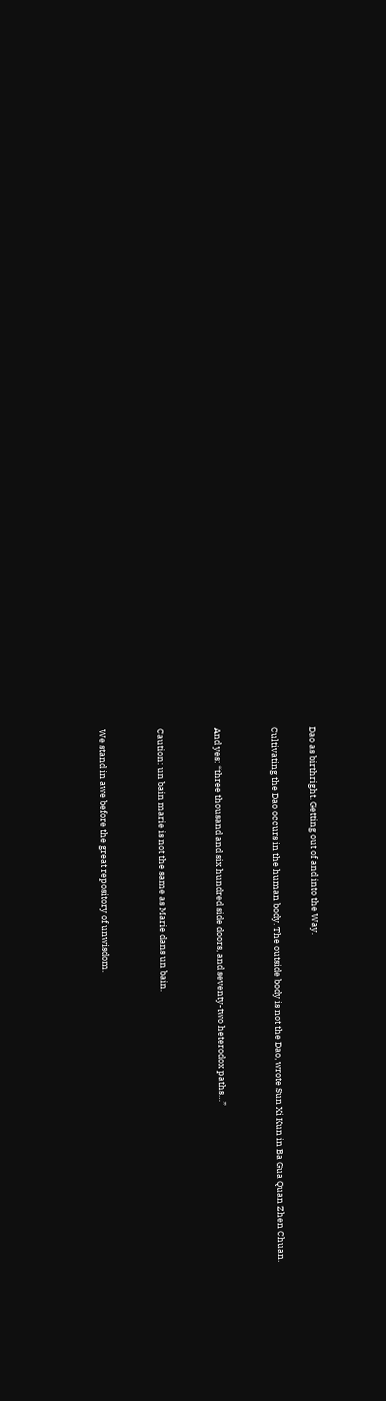Dao as birthright. Getting out of and into the Way.

Cultivating the Dao occurs in the human body. The outside body is not the Dao, wrote Sun Xi Kun in Ba Gua Quan Zhen Chuan.


And yes: “three thousand and six hundred side doors, and seventy-two heterodox paths…”


Caution: un bain marie is not the same as Marie dans un bain.


We stand in awe before the great repository of unwisdom.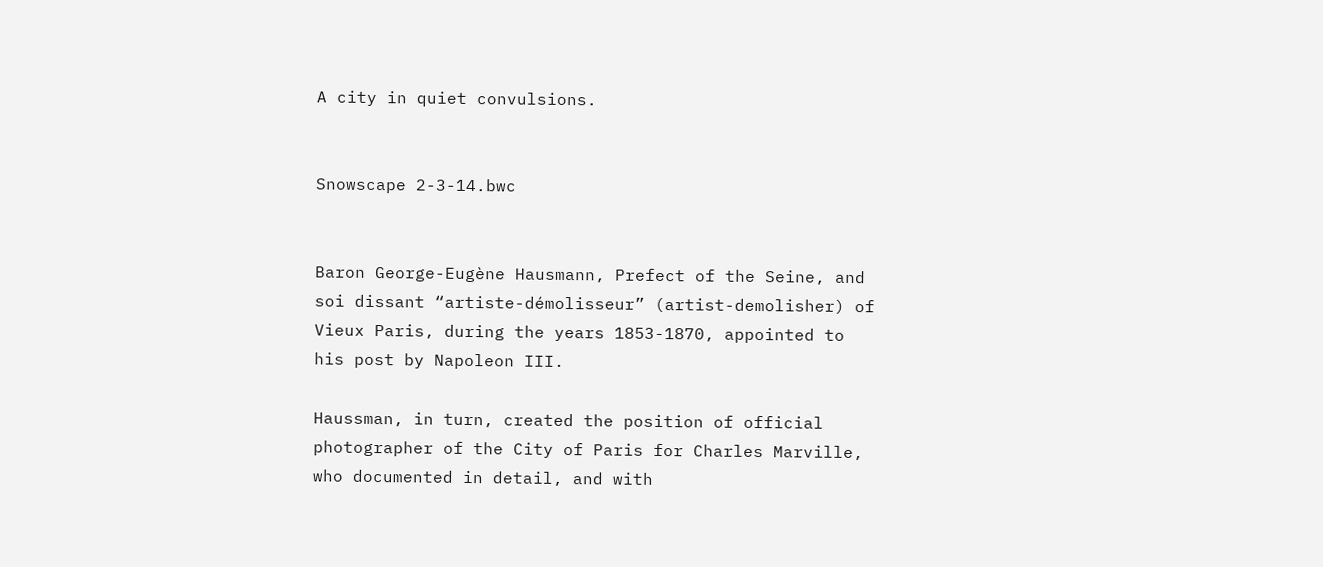A city in quiet convulsions.


Snowscape 2-3-14.bwc


Baron George-Eugène Hausmann, Prefect of the Seine, and soi dissant “artiste-démolisseur” (artist-demolisher) of Vieux Paris, during the years 1853-1870, appointed to his post by Napoleon III.

Haussman, in turn, created the position of official photographer of the City of Paris for Charles Marville, who documented in detail, and with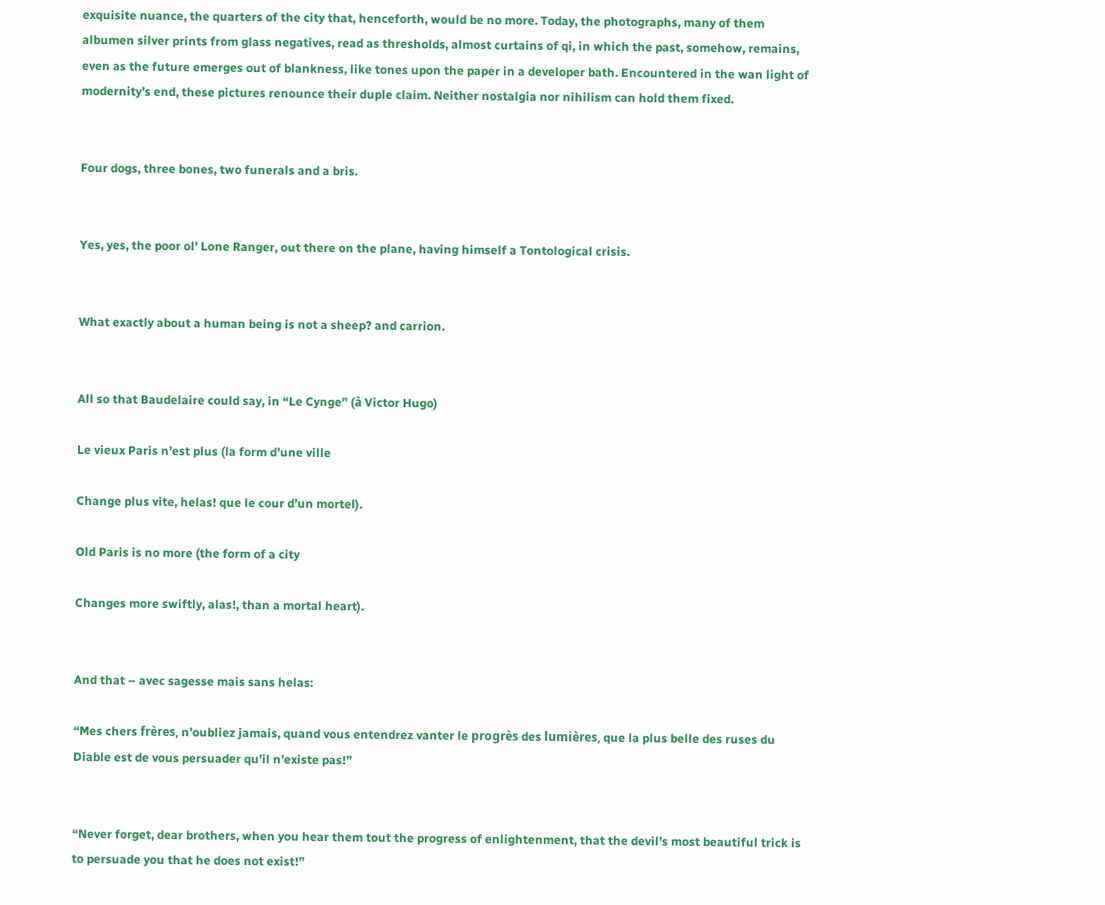exquisite nuance, the quarters of the city that, henceforth, would be no more. Today, the photographs, many of them albumen silver prints from glass negatives, read as thresholds, almost curtains of qi, in which the past, somehow, remains, even as the future emerges out of blankness, like tones upon the paper in a developer bath. Encountered in the wan light of modernity’s end, these pictures renounce their duple claim. Neither nostalgia nor nihilism can hold them fixed.


Four dogs, three bones, two funerals and a bris.


Yes, yes, the poor ol’ Lone Ranger, out there on the plane, having himself a Tontological crisis.


What exactly about a human being is not a sheep? and carrion.


All so that Baudelaire could say, in “Le Cynge” (à Victor Hugo)

Le vieux Paris n’est plus (la form d’une ville

Change plus vite, helas! que le cour d’un mortel).

Old Paris is no more (the form of a city

Changes more swiftly, alas!, than a mortal heart).


And that – avec sagesse mais sans helas:

“Mes chers frères, n’oubliez jamais, quand vous entendrez vanter le progrès des lumières, que la plus belle des ruses du Diable est de vous persuader qu’il n’existe pas!”


“Never forget, dear brothers, when you hear them tout the progress of enlightenment, that the devil’s most beautiful trick is to persuade you that he does not exist!”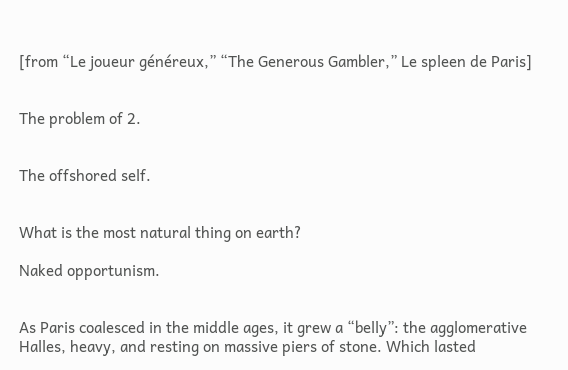[from “Le joueur généreux,” “The Generous Gambler,” Le spleen de Paris]


The problem of 2.


The offshored self.


What is the most natural thing on earth?

Naked opportunism.


As Paris coalesced in the middle ages, it grew a “belly”: the agglomerative Halles, heavy, and resting on massive piers of stone. Which lasted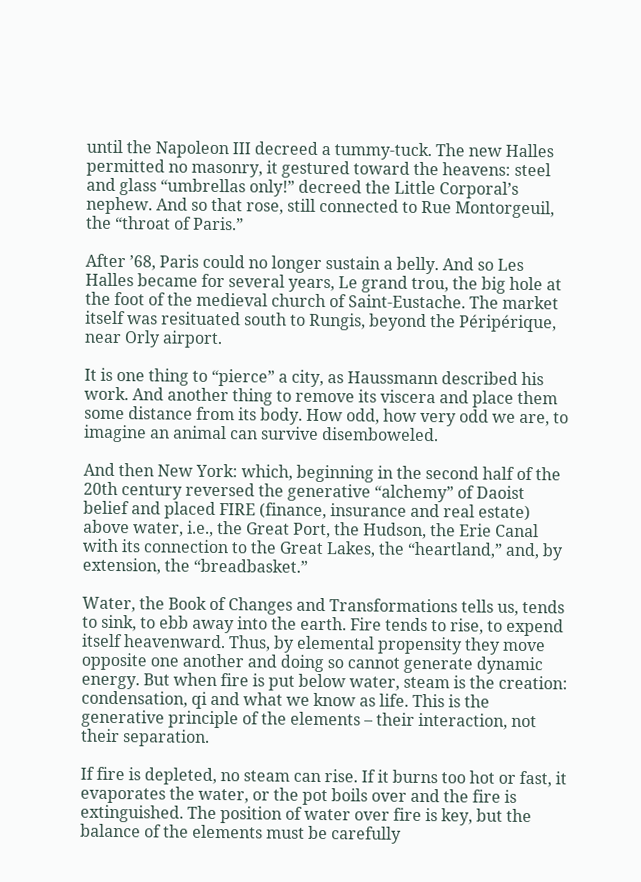until the Napoleon III decreed a tummy-tuck. The new Halles permitted no masonry, it gestured toward the heavens: steel and glass “umbrellas only!” decreed the Little Corporal’s nephew. And so that rose, still connected to Rue Montorgeuil, the “throat of Paris.”

After ’68, Paris could no longer sustain a belly. And so Les Halles became for several years, Le grand trou, the big hole at the foot of the medieval church of Saint-Eustache. The market itself was resituated south to Rungis, beyond the Péripérique, near Orly airport.

It is one thing to “pierce” a city, as Haussmann described his work. And another thing to remove its viscera and place them some distance from its body. How odd, how very odd we are, to imagine an animal can survive disemboweled.

And then New York: which, beginning in the second half of the 20th century reversed the generative “alchemy” of Daoist belief and placed FIRE (finance, insurance and real estate) above water, i.e., the Great Port, the Hudson, the Erie Canal with its connection to the Great Lakes, the “heartland,” and, by extension, the “breadbasket.”

Water, the Book of Changes and Transformations tells us, tends to sink, to ebb away into the earth. Fire tends to rise, to expend itself heavenward. Thus, by elemental propensity they move opposite one another and doing so cannot generate dynamic energy. But when fire is put below water, steam is the creation: condensation, qi and what we know as life. This is the generative principle of the elements – their interaction, not their separation.

If fire is depleted, no steam can rise. If it burns too hot or fast, it evaporates the water, or the pot boils over and the fire is extinguished. The position of water over fire is key, but the balance of the elements must be carefully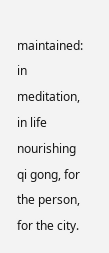maintained: in meditation, in life nourishing qi gong, for the person, for the city.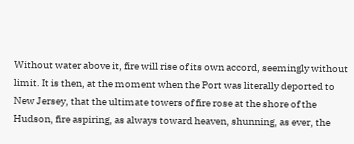Without water above it, fire will rise of its own accord, seemingly without limit. It is then, at the moment when the Port was literally deported to New Jersey, that the ultimate towers of fire rose at the shore of the Hudson, fire aspiring, as always toward heaven, shunning, as ever, the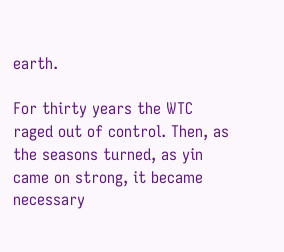earth.

For thirty years the WTC raged out of control. Then, as the seasons turned, as yin came on strong, it became necessary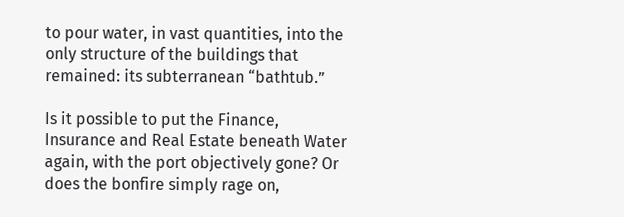to pour water, in vast quantities, into the only structure of the buildings that remained: its subterranean “bathtub.”

Is it possible to put the Finance, Insurance and Real Estate beneath Water again, with the port objectively gone? Or does the bonfire simply rage on,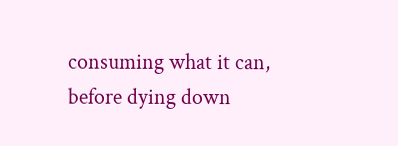consuming what it can, before dying down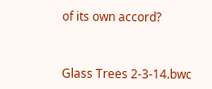of its own accord?


Glass Trees 2-3-14.bwc